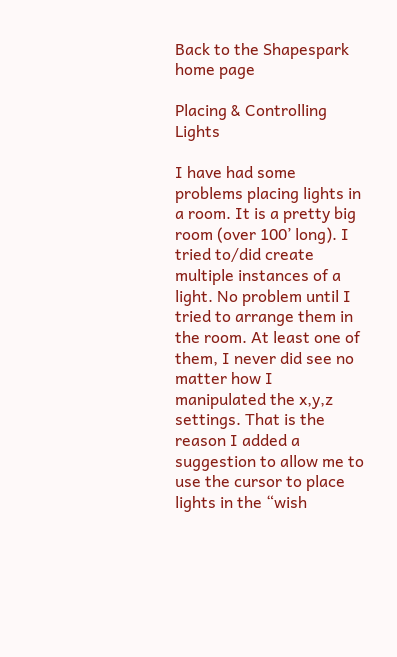Back to the Shapespark home page

Placing & Controlling Lights

I have had some problems placing lights in a room. It is a pretty big room (over 100’ long). I tried to/did create multiple instances of a light. No problem until I tried to arrange them in the room. At least one of them, I never did see no matter how I manipulated the x,y,z settings. That is the reason I added a suggestion to allow me to use the cursor to place lights in the “wish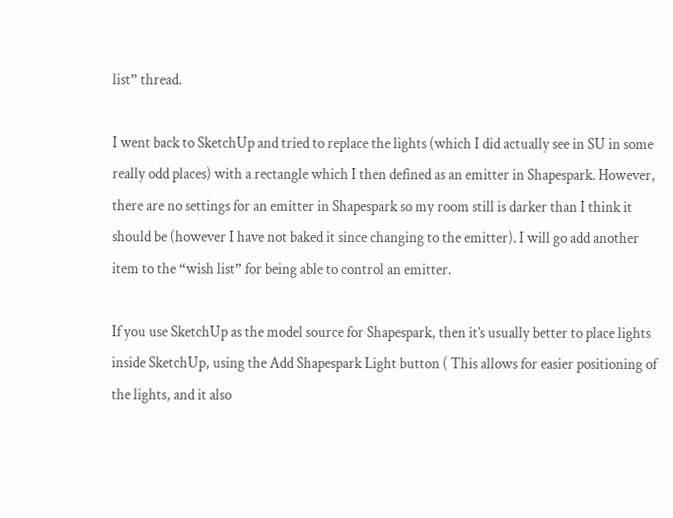list” thread.

I went back to SketchUp and tried to replace the lights (which I did actually see in SU in some really odd places) with a rectangle which I then defined as an emitter in Shapespark. However, there are no settings for an emitter in Shapespark so my room still is darker than I think it should be (however I have not baked it since changing to the emitter). I will go add another item to the “wish list” for being able to control an emitter.

If you use SketchUp as the model source for Shapespark, then it’s usually better to place lights inside SketchUp, using the Add Shapespark Light button ( This allows for easier positioning of the lights, and it also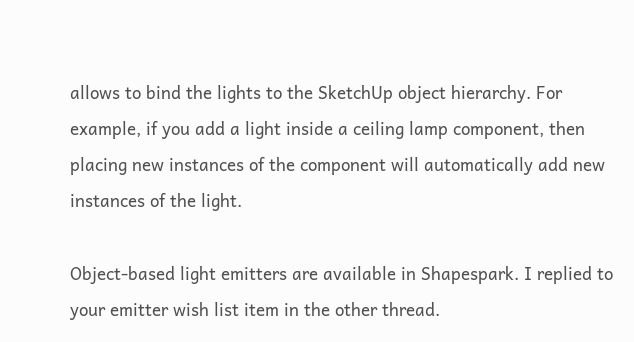allows to bind the lights to the SketchUp object hierarchy. For example, if you add a light inside a ceiling lamp component, then placing new instances of the component will automatically add new instances of the light.

Object-based light emitters are available in Shapespark. I replied to your emitter wish list item in the other thread.